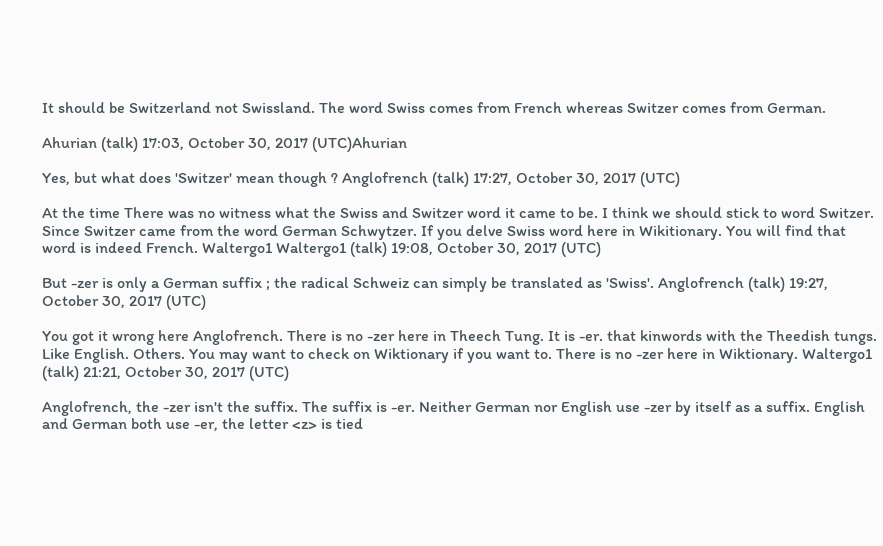It should be Switzerland not Swissland. The word Swiss comes from French whereas Switzer comes from German.

Ahurian (talk) 17:03, October 30, 2017 (UTC)Ahurian

Yes, but what does 'Switzer' mean though ? Anglofrench (talk) 17:27, October 30, 2017 (UTC)

At the time There was no witness what the Swiss and Switzer word it came to be. I think we should stick to word Switzer. Since Switzer came from the word German Schwytzer. If you delve Swiss word here in Wikitionary. You will find that word is indeed French. Waltergo1 Waltergo1 (talk) 19:08, October 30, 2017 (UTC)

But -zer is only a German suffix ; the radical Schweiz can simply be translated as 'Swiss'. Anglofrench (talk) 19:27, October 30, 2017 (UTC)

You got it wrong here Anglofrench. There is no -zer here in Theech Tung. It is -er. that kinwords with the Theedish tungs. Like English. Others. You may want to check on Wiktionary if you want to. There is no -zer here in Wiktionary. Waltergo1 (talk) 21:21, October 30, 2017 (UTC)

Anglofrench, the -zer isn't the suffix. The suffix is -er. Neither German nor English use -zer by itself as a suffix. English and German both use -er, the letter <z> is tied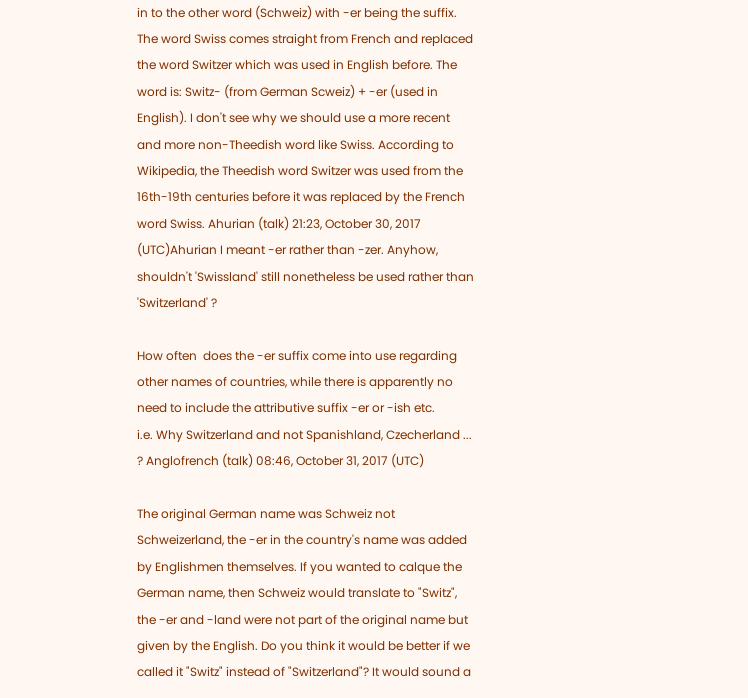in to the other word (Schweiz) with -er being the suffix. The word Swiss comes straight from French and replaced the word Switzer which was used in English before. The word is: Switz- (from German Scweiz) + -er (used in English). I don't see why we should use a more recent and more non-Theedish word like Swiss. According to Wikipedia, the Theedish word Switzer was used from the 16th-19th centuries before it was replaced by the French word Swiss. Ahurian (talk) 21:23, October 30, 2017 (UTC)Ahurian I meant -er rather than -zer. Anyhow, shouldn't 'Swissland' still nonetheless be used rather than 'Switzerland' ?

How often  does the -er suffix come into use regarding other names of countries, while there is apparently no need to include the attributive suffix -er or -ish etc.
i.e. Why Switzerland and not Spanishland, Czecherland ... ? Anglofrench (talk) 08:46, October 31, 2017 (UTC)

The original German name was Schweiz not Schweizerland, the -er in the country's name was added by Englishmen themselves. If you wanted to calque the German name, then Schweiz would translate to "Switz", the -er and -land were not part of the original name but given by the English. Do you think it would be better if we called it "Switz" instead of "Switzerland"? It would sound a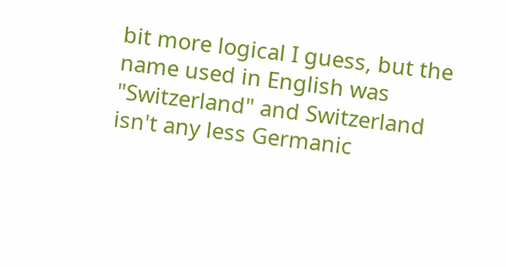bit more logical I guess, but the name used in English was "Switzerland" and Switzerland isn't any less Germanic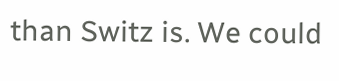than Switz is. We could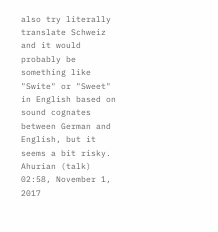also try literally translate Schweiz and it would probably be something like "Swite" or "Sweet" in English based on sound cognates between German and English, but it seems a bit risky.  Ahurian (talk) 02:58, November 1, 2017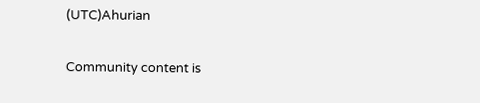(UTC)Ahurian

Community content is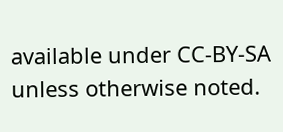available under CC-BY-SA unless otherwise noted.